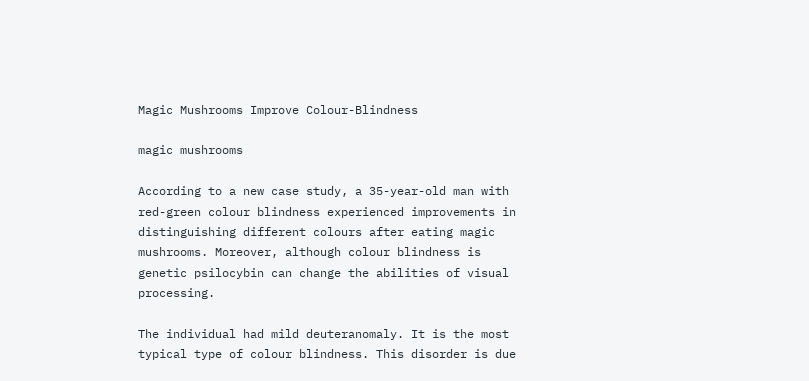Magic Mushrooms Improve Colour-Blindness

magic mushrooms

According to a new case study, a 35-year-old man with red-green colour blindness experienced improvements in distinguishing different colours after eating magic mushrooms. Moreover, although colour blindness is genetic psilocybin can change the abilities of visual processing.

The individual had mild deuteranomaly. It is the most typical type of colour blindness. This disorder is due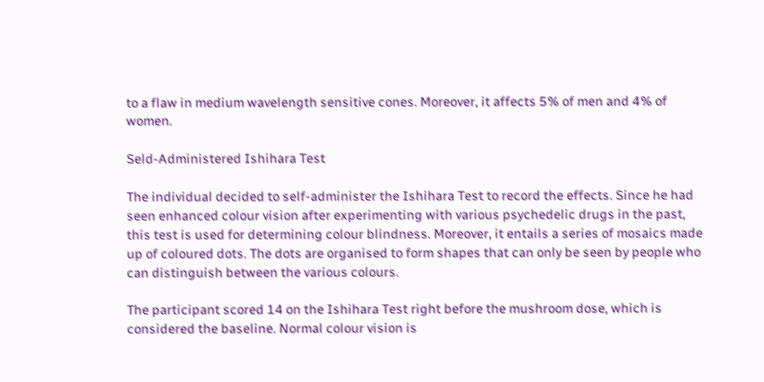to a flaw in medium wavelength sensitive cones. Moreover, it affects 5% of men and 4% of women.

Seld-Administered Ishihara Test

The individual decided to self-administer the Ishihara Test to record the effects. Since he had seen enhanced colour vision after experimenting with various psychedelic drugs in the past, this test is used for determining colour blindness. Moreover, it entails a series of mosaics made up of coloured dots. The dots are organised to form shapes that can only be seen by people who can distinguish between the various colours.

The participant scored 14 on the Ishihara Test right before the mushroom dose, which is considered the baseline. Normal colour vision is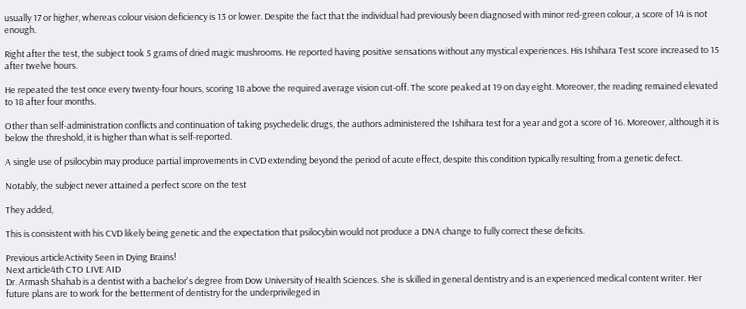usually 17 or higher, whereas colour vision deficiency is 13 or lower. Despite the fact that the individual had previously been diagnosed with minor red-green colour, a score of 14 is not enough.

Right after the test, the subject took 5 grams of dried magic mushrooms. He reported having positive sensations without any mystical experiences. His Ishihara Test score increased to 15 after twelve hours.

He repeated the test once every twenty-four hours, scoring 18 above the required average vision cut-off. The score peaked at 19 on day eight. Moreover, the reading remained elevated to 18 after four months.

Other than self-administration conflicts and continuation of taking psychedelic drugs, the authors administered the Ishihara test for a year and got a score of 16. Moreover, although it is below the threshold, it is higher than what is self-reported.

A single use of psilocybin may produce partial improvements in CVD extending beyond the period of acute effect, despite this condition typically resulting from a genetic defect.

Notably, the subject never attained a perfect score on the test

They added,

This is consistent with his CVD likely being genetic and the expectation that psilocybin would not produce a DNA change to fully correct these deficits.

Previous articleActivity Seen in Dying Brains!
Next article4th CTO LIVE AID
Dr. Armash Shahab is a dentist with a bachelor's degree from Dow University of Health Sciences. She is skilled in general dentistry and is an experienced medical content writer. Her future plans are to work for the betterment of dentistry for the underprivileged in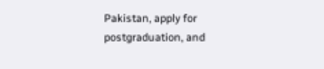Pakistan, apply for postgraduation, and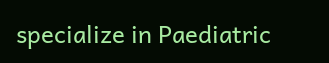specialize in Paediatric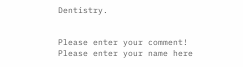Dentistry.


Please enter your comment!
Please enter your name here